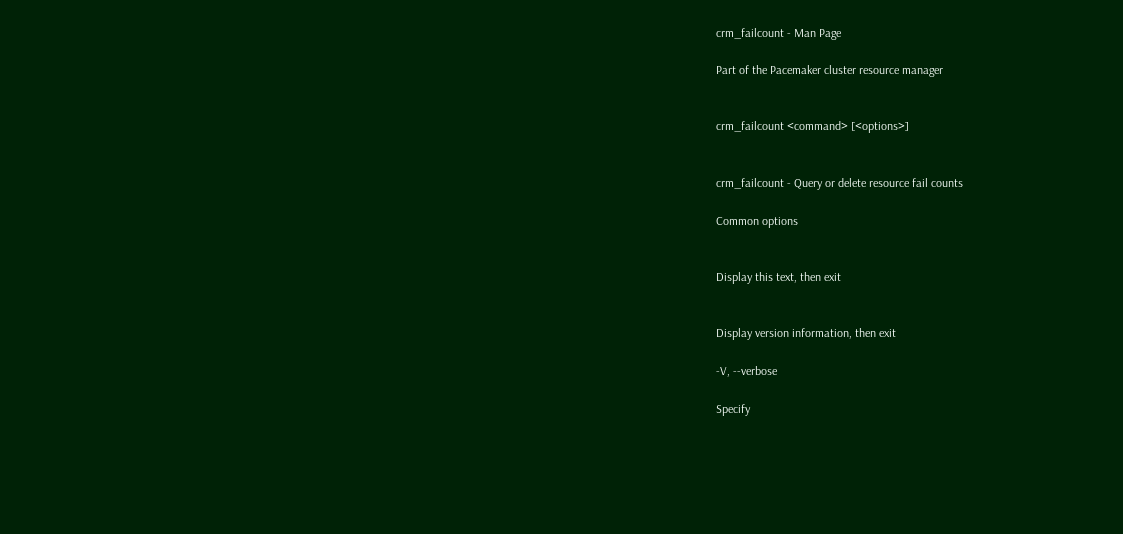crm_failcount - Man Page

Part of the Pacemaker cluster resource manager


crm_failcount <command> [<options>]


crm_failcount - Query or delete resource fail counts

Common options


Display this text, then exit


Display version information, then exit

-V, --verbose

Specify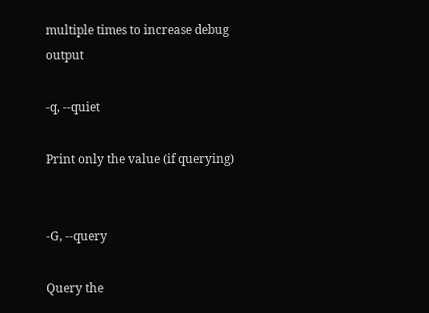multiple times to increase debug output

-q, --quiet

Print only the value (if querying)


-G, --query

Query the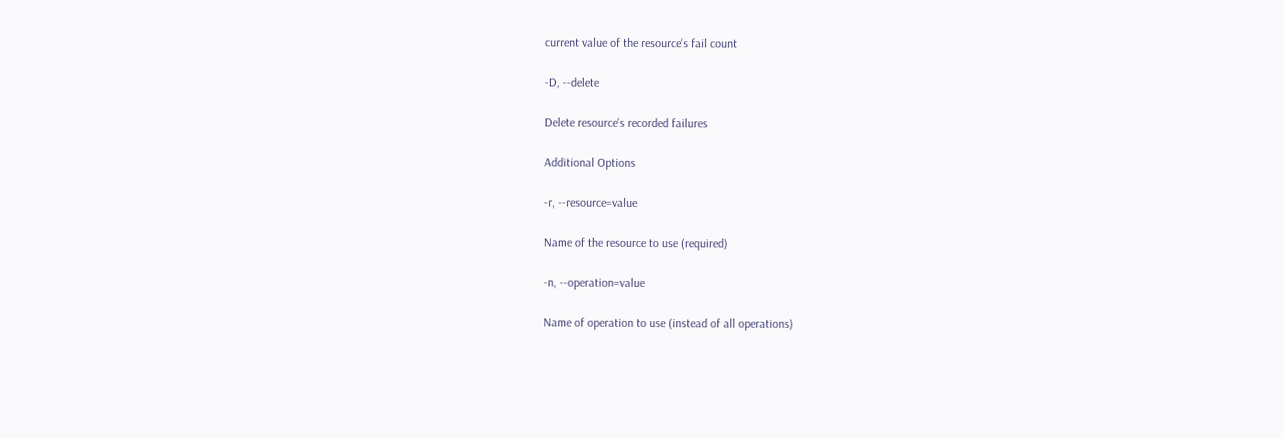current value of the resource's fail count

-D, --delete

Delete resource's recorded failures

Additional Options

-r, --resource=value

Name of the resource to use (required)

-n, --operation=value

Name of operation to use (instead of all operations)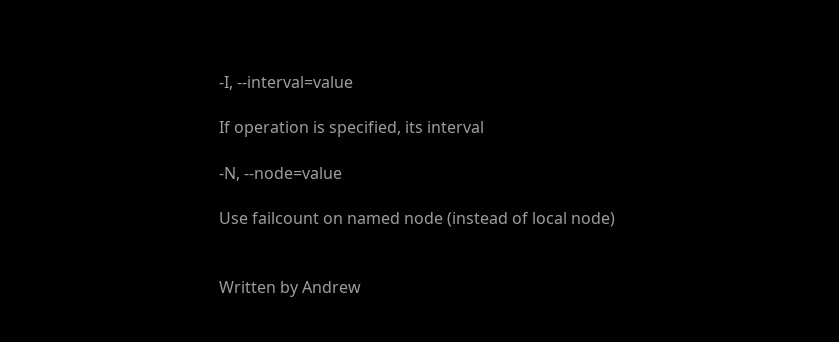-I, --interval=value

If operation is specified, its interval

-N, --node=value

Use failcount on named node (instead of local node)


Written by Andrew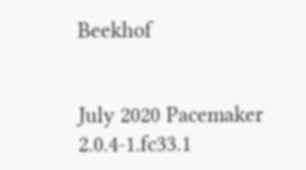Beekhof


July 2020 Pacemaker 2.0.4-1.fc33.1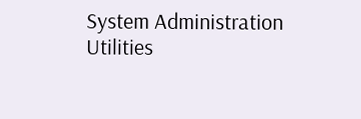System Administration Utilities